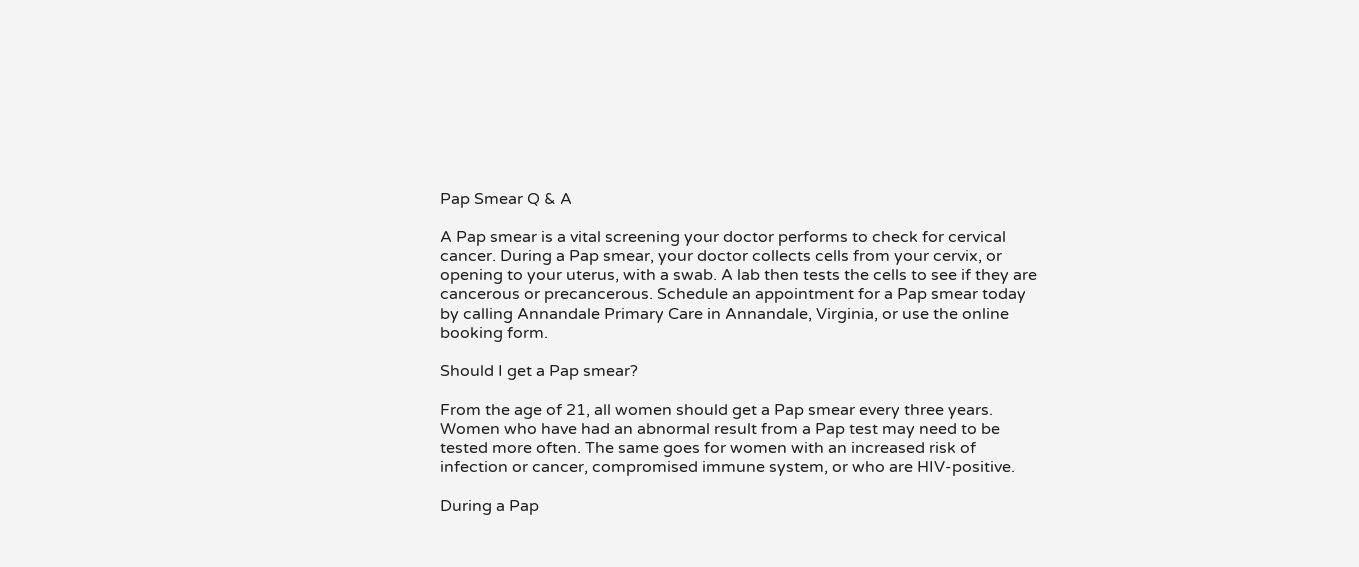Pap Smear Q & A

A Pap smear is a vital screening your doctor performs to check for cervical cancer. During a Pap smear, your doctor collects cells from your cervix, or opening to your uterus, with a swab. A lab then tests the cells to see if they are cancerous or precancerous. Schedule an appointment for a Pap smear today by calling Annandale Primary Care in Annandale, Virginia, or use the online booking form.

Should I get a Pap smear?

From the age of 21, all women should get a Pap smear every three years. Women who have had an abnormal result from a Pap test may need to be tested more often. The same goes for women with an increased risk of infection or cancer, compromised immune system, or who are HIV-positive.

During a Pap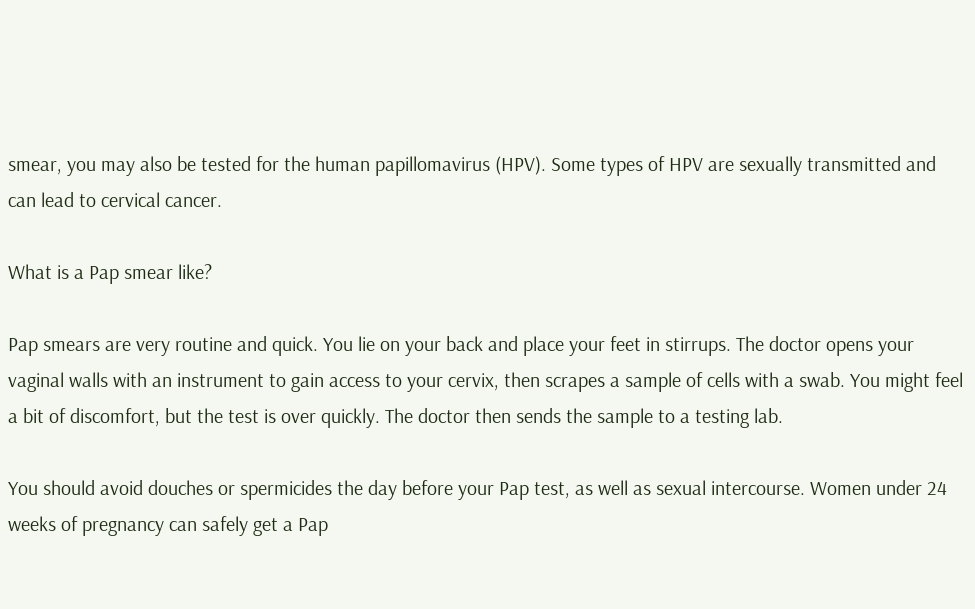smear, you may also be tested for the human papillomavirus (HPV). Some types of HPV are sexually transmitted and can lead to cervical cancer.

What is a Pap smear like?

Pap smears are very routine and quick. You lie on your back and place your feet in stirrups. The doctor opens your vaginal walls with an instrument to gain access to your cervix, then scrapes a sample of cells with a swab. You might feel a bit of discomfort, but the test is over quickly. The doctor then sends the sample to a testing lab.

You should avoid douches or spermicides the day before your Pap test, as well as sexual intercourse. Women under 24 weeks of pregnancy can safely get a Pap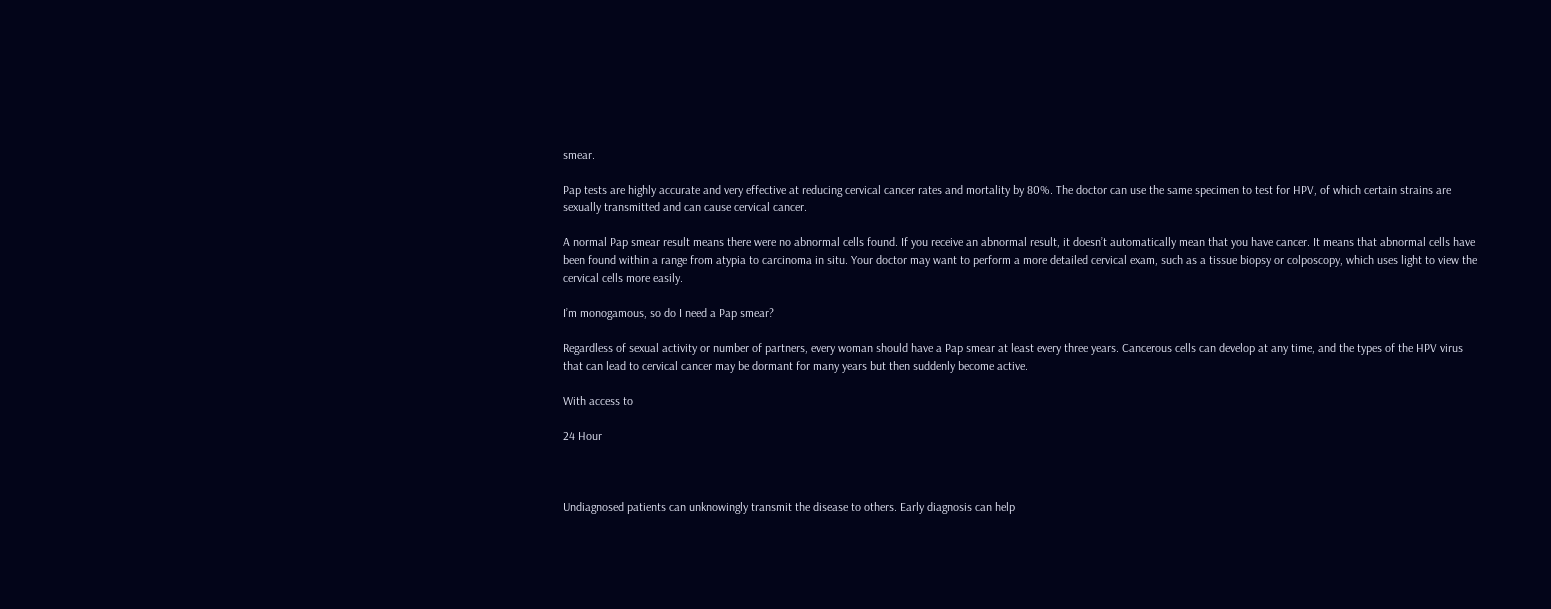smear.

Pap tests are highly accurate and very effective at reducing cervical cancer rates and mortality by 80%. The doctor can use the same specimen to test for HPV, of which certain strains are sexually transmitted and can cause cervical cancer.

A normal Pap smear result means there were no abnormal cells found. If you receive an abnormal result, it doesn’t automatically mean that you have cancer. It means that abnormal cells have been found within a range from atypia to carcinoma in situ. Your doctor may want to perform a more detailed cervical exam, such as a tissue biopsy or colposcopy, which uses light to view the cervical cells more easily.

I’m monogamous, so do I need a Pap smear?

Regardless of sexual activity or number of partners, every woman should have a Pap smear at least every three years. Cancerous cells can develop at any time, and the types of the HPV virus that can lead to cervical cancer may be dormant for many years but then suddenly become active.

With access to

24 Hour



Undiagnosed patients can unknowingly transmit the disease to others. Early diagnosis can help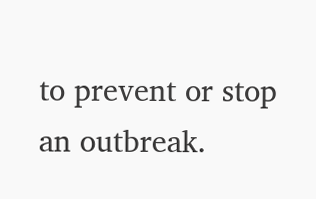to prevent or stop an outbreak.